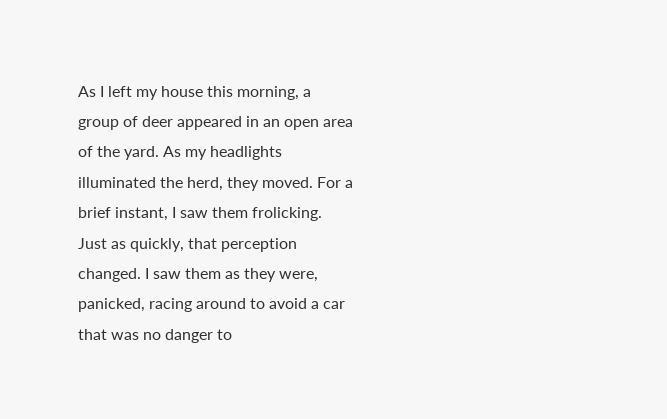As I left my house this morning, a group of deer appeared in an open area of the yard. As my headlights illuminated the herd, they moved. For a brief instant, I saw them frolicking. Just as quickly, that perception changed. I saw them as they were, panicked, racing around to avoid a car that was no danger to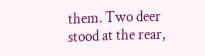them. Two deer stood at the rear,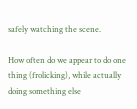safely watching the scene.

How often do we appear to do one thing (frolicking), while actually doing something else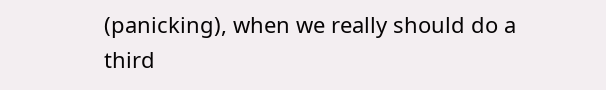(panicking), when we really should do a third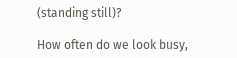(standing still)?

How often do we look busy,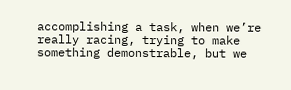accomplishing a task, when we’re really racing, trying to make something demonstrable, but we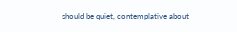should be quiet, contemplative about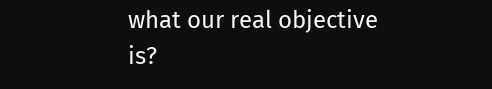what our real objective is?